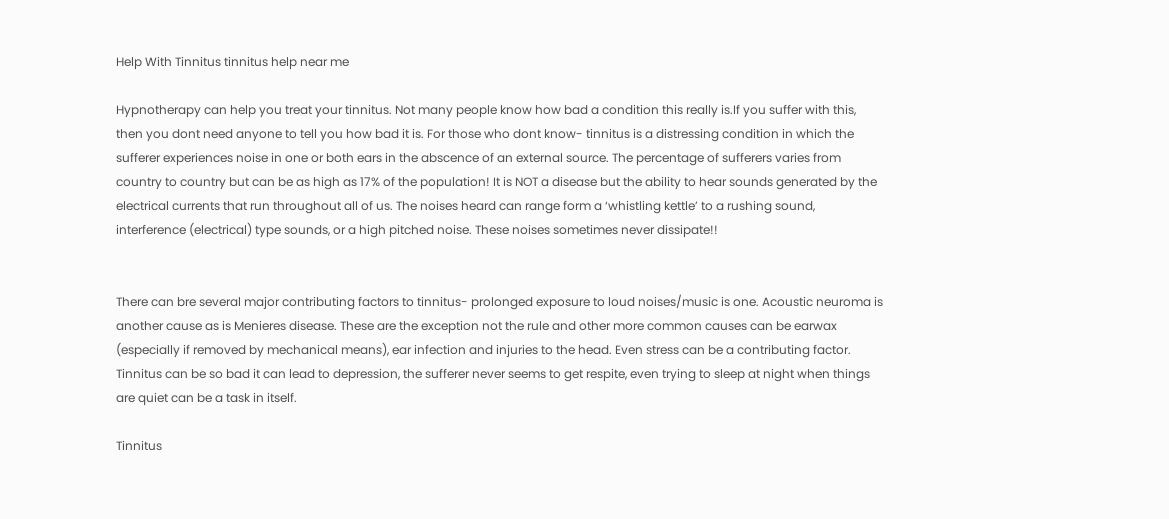Help With Tinnitus tinnitus help near me

Hypnotherapy can help you treat your tinnitus. Not many people know how bad a condition this really is.If you suffer with this, then you dont need anyone to tell you how bad it is. For those who dont know- tinnitus is a distressing condition in which the sufferer experiences noise in one or both ears in the abscence of an external source. The percentage of sufferers varies from country to country but can be as high as 17% of the population! It is NOT a disease but the ability to hear sounds generated by the electrical currents that run throughout all of us. The noises heard can range form a ‘whistling kettle’ to a rushing sound, interference (electrical) type sounds, or a high pitched noise. These noises sometimes never dissipate!!


There can bre several major contributing factors to tinnitus- prolonged exposure to loud noises/music is one. Acoustic neuroma is another cause as is Menieres disease. These are the exception not the rule and other more common causes can be earwax (especially if removed by mechanical means), ear infection and injuries to the head. Even stress can be a contributing factor. Tinnitus can be so bad it can lead to depression, the sufferer never seems to get respite, even trying to sleep at night when things are quiet can be a task in itself.

Tinnitus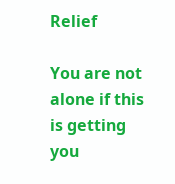Relief

You are not alone if this is getting you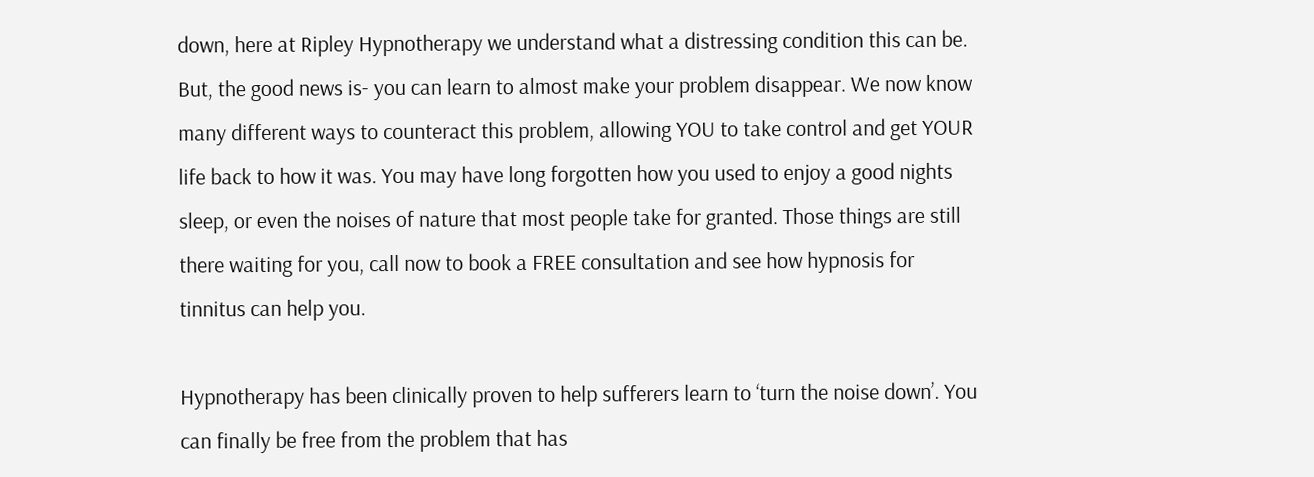down, here at Ripley Hypnotherapy we understand what a distressing condition this can be. But, the good news is- you can learn to almost make your problem disappear. We now know many different ways to counteract this problem, allowing YOU to take control and get YOUR life back to how it was. You may have long forgotten how you used to enjoy a good nights sleep, or even the noises of nature that most people take for granted. Those things are still there waiting for you, call now to book a FREE consultation and see how hypnosis for tinnitus can help you.

Hypnotherapy has been clinically proven to help sufferers learn to ‘turn the noise down’. You can finally be free from the problem that has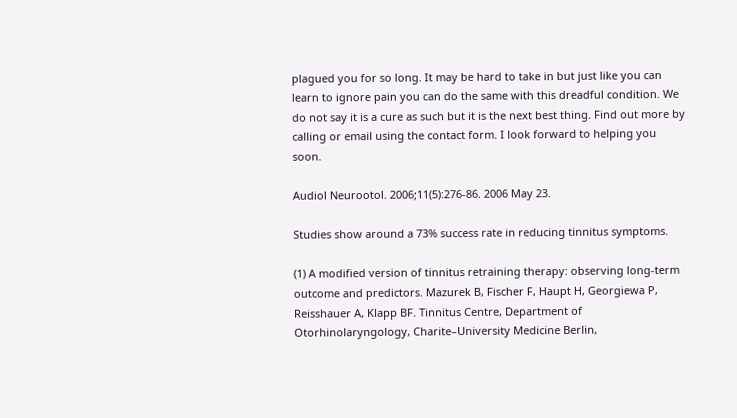plagued you for so long. It may be hard to take in but just like you can learn to ignore pain you can do the same with this dreadful condition. We do not say it is a cure as such but it is the next best thing. Find out more by calling or email using the contact form. I look forward to helping you soon.

Audiol Neurootol. 2006;11(5):276-86. 2006 May 23.

Studies show around a 73% success rate in reducing tinnitus symptoms.

(1) A modified version of tinnitus retraining therapy: observing long-term outcome and predictors. Mazurek B, Fischer F, Haupt H, Georgiewa P, Reisshauer A, Klapp BF. Tinnitus Centre, Department of Otorhinolaryngology, Charite–University Medicine Berlin,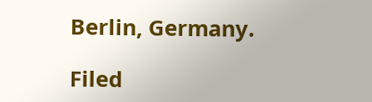Berlin, Germany.

Filed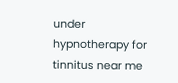under hypnotherapy for tinnitus near me